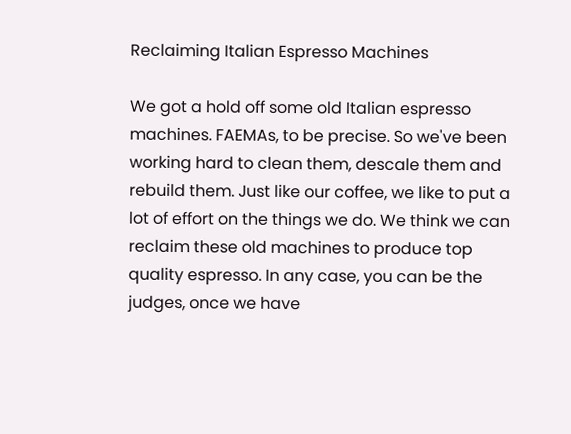Reclaiming Italian Espresso Machines

We got a hold off some old Italian espresso machines. FAEMAs, to be precise. So we've been working hard to clean them, descale them and rebuild them. Just like our coffee, we like to put a lot of effort on the things we do. We think we can reclaim these old machines to produce top quality espresso. In any case, you can be the judges, once we have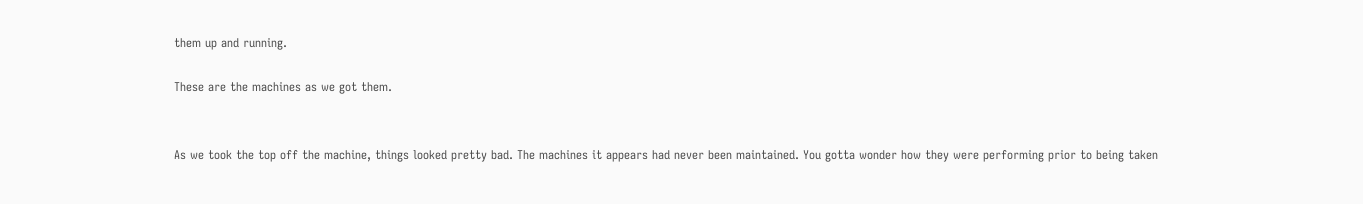them up and running.

These are the machines as we got them.


As we took the top off the machine, things looked pretty bad. The machines it appears had never been maintained. You gotta wonder how they were performing prior to being taken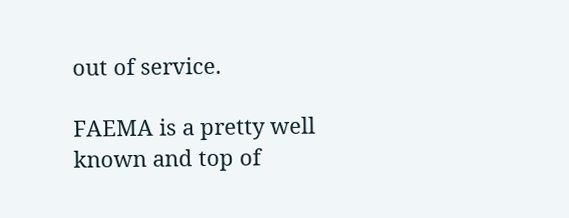out of service.

FAEMA is a pretty well known and top of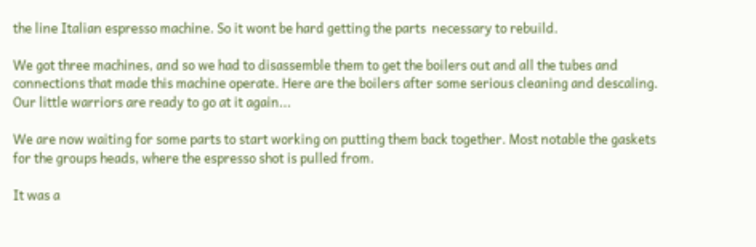the line Italian espresso machine. So it wont be hard getting the parts  necessary to rebuild.

We got three machines, and so we had to disassemble them to get the boilers out and all the tubes and connections that made this machine operate. Here are the boilers after some serious cleaning and descaling. Our little warriors are ready to go at it again...

We are now waiting for some parts to start working on putting them back together. Most notable the gaskets for the groups heads, where the espresso shot is pulled from.

It was a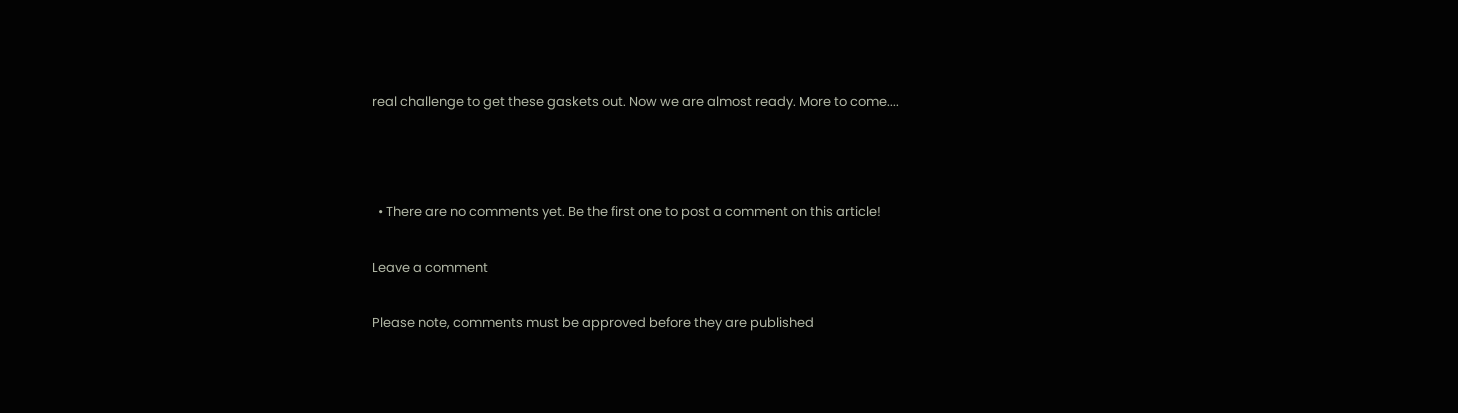real challenge to get these gaskets out. Now we are almost ready. More to come....



  • There are no comments yet. Be the first one to post a comment on this article!

Leave a comment

Please note, comments must be approved before they are published